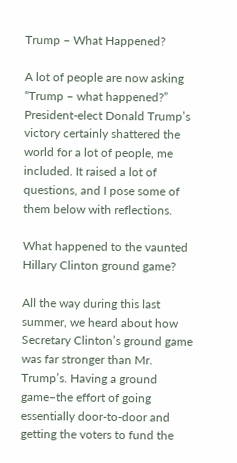Trump – What Happened?

A lot of people are now asking “Trump – what happened?” President-elect Donald Trump’s victory certainly shattered the world for a lot of people, me included. It raised a lot of questions, and I pose some of them below with reflections.

What happened to the vaunted Hillary Clinton ground game?

All the way during this last summer, we heard about how Secretary Clinton’s ground game was far stronger than Mr. Trump’s. Having a ground game–the effort of going essentially door-to-door and getting the voters to fund the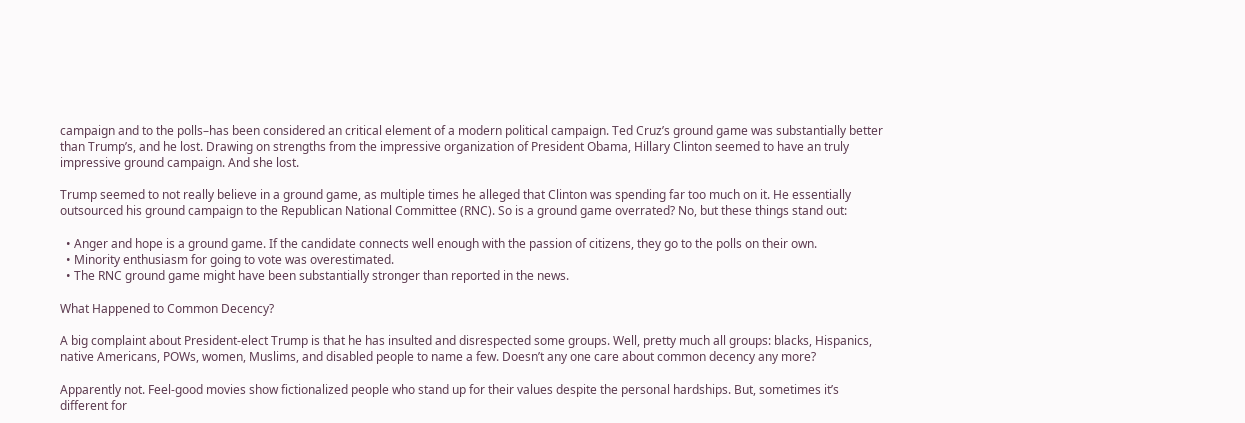campaign and to the polls–has been considered an critical element of a modern political campaign. Ted Cruz’s ground game was substantially better than Trump’s, and he lost. Drawing on strengths from the impressive organization of President Obama, Hillary Clinton seemed to have an truly impressive ground campaign. And she lost.

Trump seemed to not really believe in a ground game, as multiple times he alleged that Clinton was spending far too much on it. He essentially outsourced his ground campaign to the Republican National Committee (RNC). So is a ground game overrated? No, but these things stand out:

  • Anger and hope is a ground game. If the candidate connects well enough with the passion of citizens, they go to the polls on their own.
  • Minority enthusiasm for going to vote was overestimated.
  • The RNC ground game might have been substantially stronger than reported in the news.

What Happened to Common Decency?

A big complaint about President-elect Trump is that he has insulted and disrespected some groups. Well, pretty much all groups: blacks, Hispanics, native Americans, POWs, women, Muslims, and disabled people to name a few. Doesn’t any one care about common decency any more?

Apparently not. Feel-good movies show fictionalized people who stand up for their values despite the personal hardships. But, sometimes it’s different for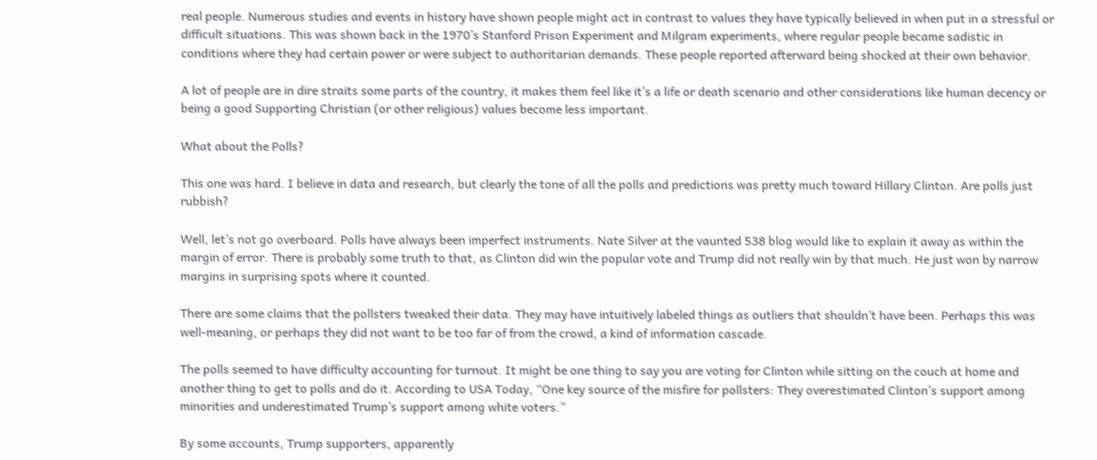real people. Numerous studies and events in history have shown people might act in contrast to values they have typically believed in when put in a stressful or difficult situations. This was shown back in the 1970’s Stanford Prison Experiment and Milgram experiments, where regular people became sadistic in conditions where they had certain power or were subject to authoritarian demands. These people reported afterward being shocked at their own behavior.

A lot of people are in dire straits some parts of the country, it makes them feel like it’s a life or death scenario and other considerations like human decency or being a good Supporting Christian (or other religious) values become less important.

What about the Polls?

This one was hard. I believe in data and research, but clearly the tone of all the polls and predictions was pretty much toward Hillary Clinton. Are polls just rubbish?

Well, let’s not go overboard. Polls have always been imperfect instruments. Nate Silver at the vaunted 538 blog would like to explain it away as within the margin of error. There is probably some truth to that, as Clinton did win the popular vote and Trump did not really win by that much. He just won by narrow margins in surprising spots where it counted.

There are some claims that the pollsters tweaked their data. They may have intuitively labeled things as outliers that shouldn’t have been. Perhaps this was well-meaning, or perhaps they did not want to be too far of from the crowd, a kind of information cascade.

The polls seemed to have difficulty accounting for turnout. It might be one thing to say you are voting for Clinton while sitting on the couch at home and another thing to get to polls and do it. According to USA Today, “One key source of the misfire for pollsters: They overestimated Clinton’s support among minorities and underestimated Trump’s support among white voters.”

By some accounts, Trump supporters, apparently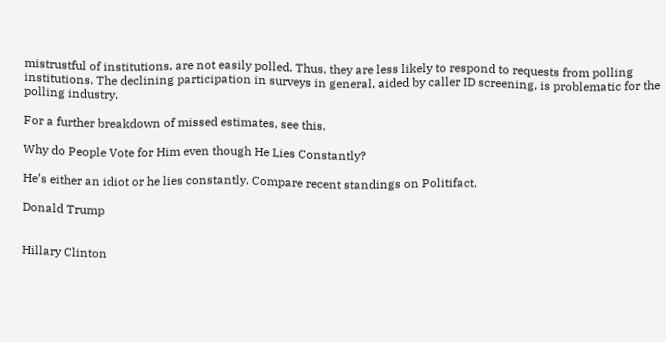mistrustful of institutions, are not easily polled. Thus, they are less likely to respond to requests from polling institutions. The declining participation in surveys in general, aided by caller ID screening, is problematic for the polling industry.

For a further breakdown of missed estimates, see this.

Why do People Vote for Him even though He Lies Constantly?

He’s either an idiot or he lies constantly. Compare recent standings on Politifact.

Donald Trump


Hillary Clinton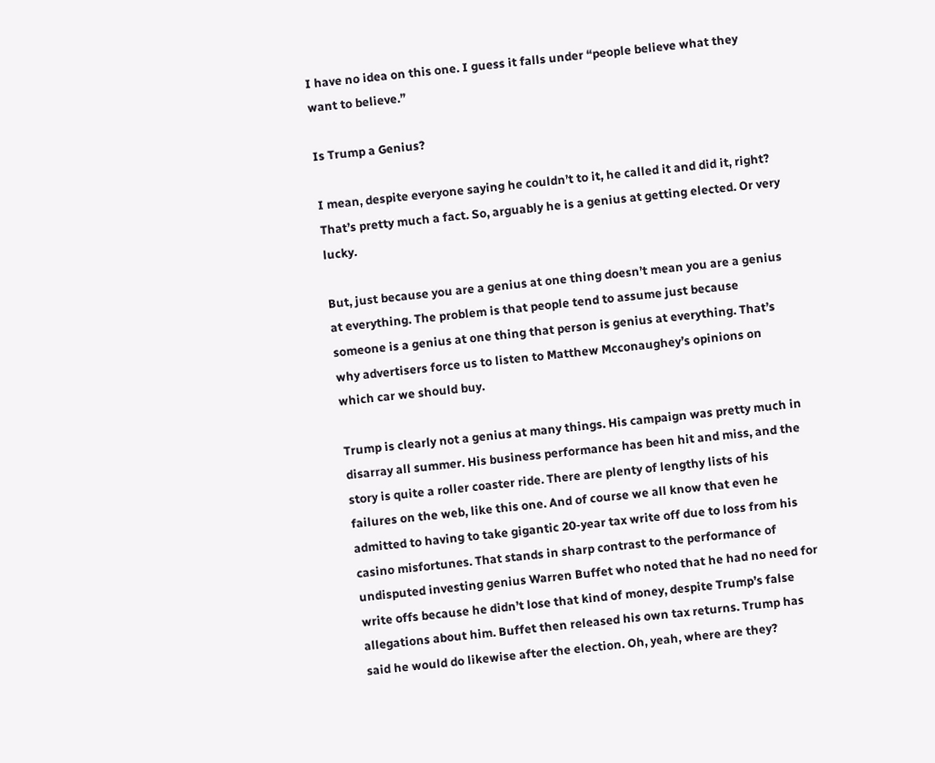I have no idea on this one. I guess it falls under “people believe what they want to believe.”

Is Trump a Genius?

I mean, despite everyone saying he couldn’t to it, he called it and did it, right? That’s pretty much a fact. So, arguably he is a genius at getting elected. Or very lucky.

But, just because you are a genius at one thing doesn’t mean you are a genius at everything. The problem is that people tend to assume just because someone is a genius at one thing that person is genius at everything. That’s why advertisers force us to listen to Matthew Mcconaughey’s opinions on which car we should buy.

Trump is clearly not a genius at many things. His campaign was pretty much in disarray all summer. His business performance has been hit and miss, and the story is quite a roller coaster ride. There are plenty of lengthy lists of his failures on the web, like this one. And of course we all know that even he admitted to having to take gigantic 20-year tax write off due to loss from his casino misfortunes. That stands in sharp contrast to the performance of undisputed investing genius Warren Buffet who noted that he had no need for write offs because he didn’t lose that kind of money, despite Trump’s false allegations about him. Buffet then released his own tax returns. Trump has said he would do likewise after the election. Oh, yeah, where are they?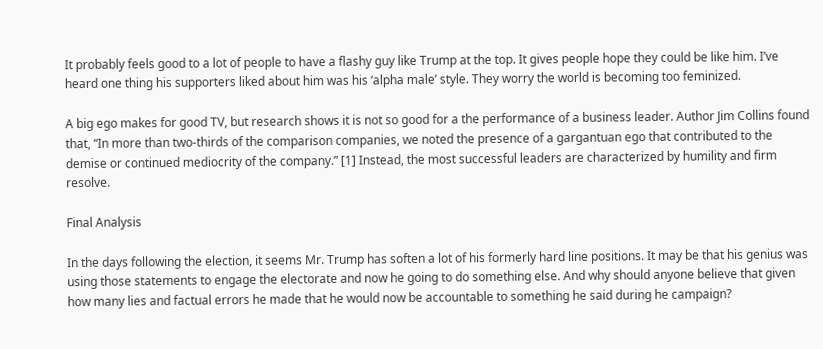It probably feels good to a lot of people to have a flashy guy like Trump at the top. It gives people hope they could be like him. I’ve heard one thing his supporters liked about him was his ‘alpha male’ style. They worry the world is becoming too feminized.

A big ego makes for good TV, but research shows it is not so good for a the performance of a business leader. Author Jim Collins found that, “In more than two-thirds of the comparison companies, we noted the presence of a gargantuan ego that contributed to the demise or continued mediocrity of the company.” [1] Instead, the most successful leaders are characterized by humility and firm resolve.

Final Analysis

In the days following the election, it seems Mr. Trump has soften a lot of his formerly hard line positions. It may be that his genius was using those statements to engage the electorate and now he going to do something else. And why should anyone believe that given how many lies and factual errors he made that he would now be accountable to something he said during he campaign?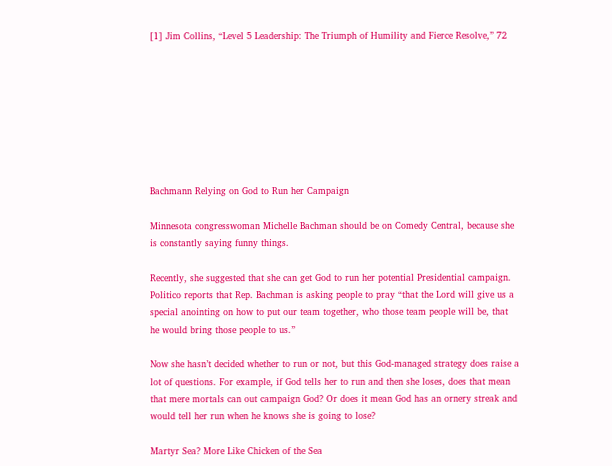[1] Jim Collins, “Level 5 Leadership: The Triumph of Humility and Fierce Resolve,” 72








Bachmann Relying on God to Run her Campaign

Minnesota congresswoman Michelle Bachman should be on Comedy Central, because she is constantly saying funny things.

Recently, she suggested that she can get God to run her potential Presidential campaign. Politico reports that Rep. Bachman is asking people to pray “that the Lord will give us a special anointing on how to put our team together, who those team people will be, that he would bring those people to us.”

Now she hasn’t decided whether to run or not, but this God-managed strategy does raise a lot of questions. For example, if God tells her to run and then she loses, does that mean that mere mortals can out campaign God? Or does it mean God has an ornery streak and would tell her run when he knows she is going to lose?

Martyr Sea? More Like Chicken of the Sea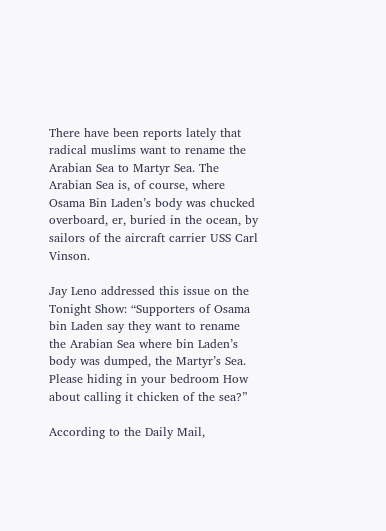There have been reports lately that radical muslims want to rename the Arabian Sea to Martyr Sea. The Arabian Sea is, of course, where Osama Bin Laden’s body was chucked overboard, er, buried in the ocean, by sailors of the aircraft carrier USS Carl Vinson.

Jay Leno addressed this issue on the Tonight Show: “Supporters of Osama bin Laden say they want to rename the Arabian Sea where bin Laden’s body was dumped, the Martyr’s Sea. Please hiding in your bedroom How about calling it chicken of the sea?”

According to the Daily Mail,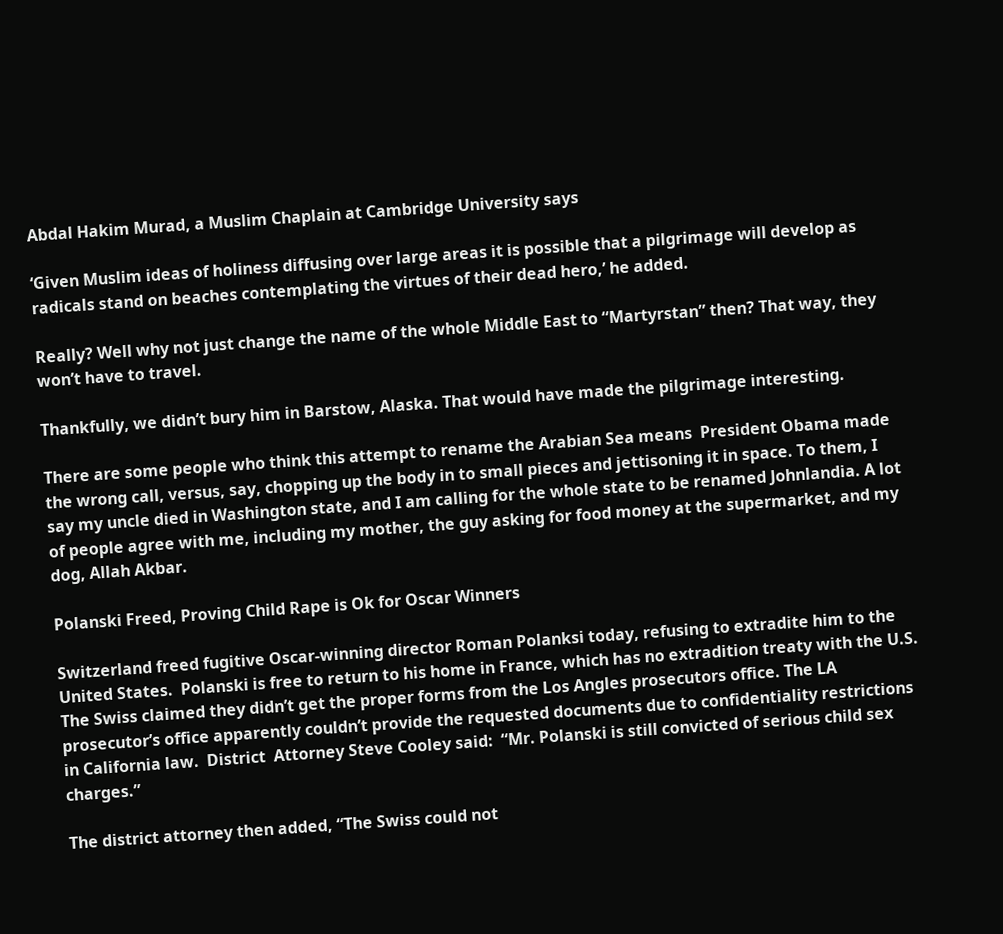Abdal Hakim Murad, a Muslim Chaplain at Cambridge University says

‘Given Muslim ideas of holiness diffusing over large areas it is possible that a pilgrimage will develop as radicals stand on beaches contemplating the virtues of their dead hero,’ he added.

Really? Well why not just change the name of the whole Middle East to “Martyrstan” then? That way, they won’t have to travel.

Thankfully, we didn’t bury him in Barstow, Alaska. That would have made the pilgrimage interesting.

There are some people who think this attempt to rename the Arabian Sea means  President Obama made the wrong call, versus, say, chopping up the body in to small pieces and jettisoning it in space. To them, I say my uncle died in Washington state, and I am calling for the whole state to be renamed Johnlandia. A lot of people agree with me, including my mother, the guy asking for food money at the supermarket, and my dog, Allah Akbar.

Polanski Freed, Proving Child Rape is Ok for Oscar Winners

Switzerland freed fugitive Oscar-winning director Roman Polanksi today, refusing to extradite him to the United States.  Polanski is free to return to his home in France, which has no extradition treaty with the U.S. The Swiss claimed they didn’t get the proper forms from the Los Angles prosecutors office. The LA prosecutor’s office apparently couldn’t provide the requested documents due to confidentiality restrictions in California law.  District  Attorney Steve Cooley said:  “Mr. Polanski is still convicted of serious child sex charges.”

The district attorney then added, “The Swiss could not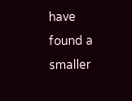have found a smaller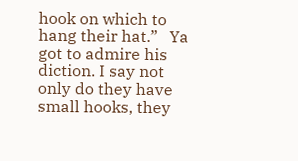hook on which to hang their hat.”   Ya got to admire his diction. I say not only do they have small hooks, they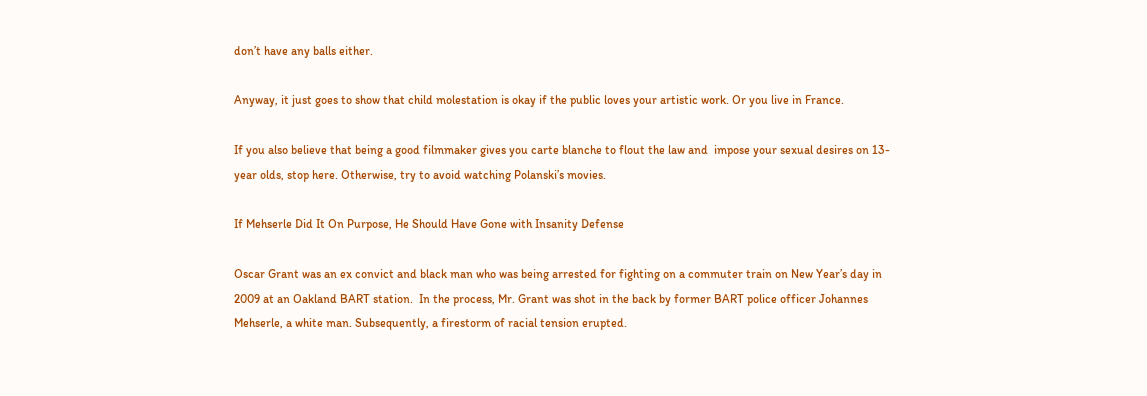don’t have any balls either.

Anyway, it just goes to show that child molestation is okay if the public loves your artistic work. Or you live in France.

If you also believe that being a good filmmaker gives you carte blanche to flout the law and  impose your sexual desires on 13- year olds, stop here. Otherwise, try to avoid watching Polanski’s movies.

If Mehserle Did It On Purpose, He Should Have Gone with Insanity Defense

Oscar Grant was an ex convict and black man who was being arrested for fighting on a commuter train on New Year’s day in 2009 at an Oakland BART station.  In the process, Mr. Grant was shot in the back by former BART police officer Johannes Mehserle, a white man. Subsequently, a firestorm of racial tension erupted.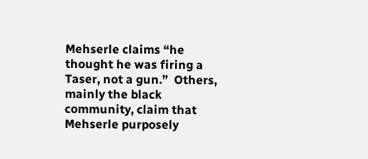Mehserle claims “he thought he was firing a Taser, not a gun.”  Others, mainly the black community, claim that Mehserle purposely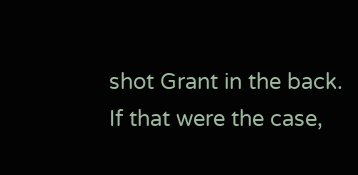shot Grant in the back.   If that were the case,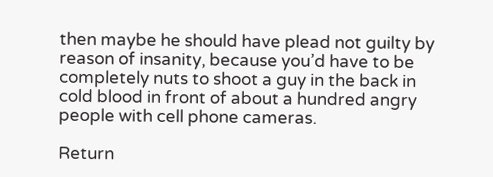then maybe he should have plead not guilty by reason of insanity, because you’d have to be completely nuts to shoot a guy in the back in cold blood in front of about a hundred angry people with cell phone cameras.

Return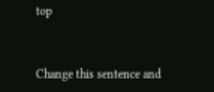top


Change this sentence and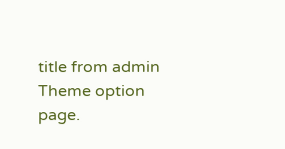title from admin Theme option page.